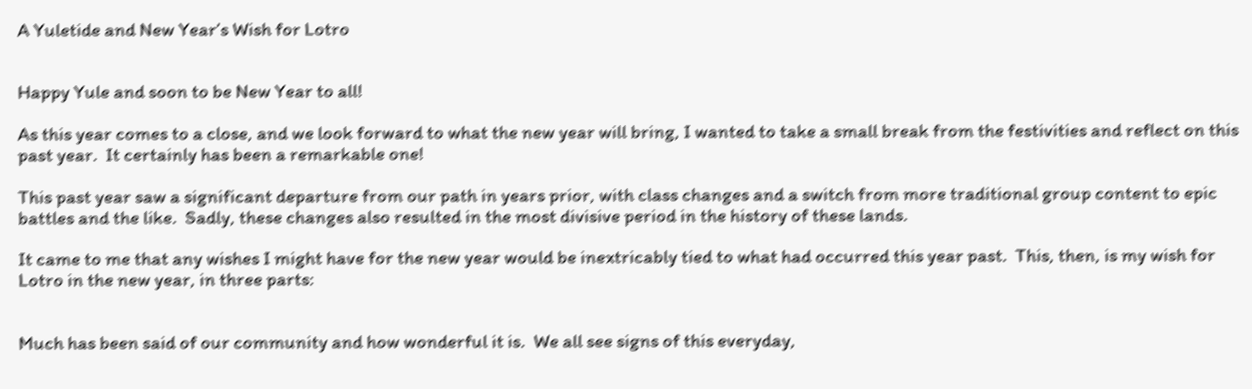A Yuletide and New Year’s Wish for Lotro


Happy Yule and soon to be New Year to all!

As this year comes to a close, and we look forward to what the new year will bring, I wanted to take a small break from the festivities and reflect on this past year.  It certainly has been a remarkable one!

This past year saw a significant departure from our path in years prior, with class changes and a switch from more traditional group content to epic battles and the like.  Sadly, these changes also resulted in the most divisive period in the history of these lands.

It came to me that any wishes I might have for the new year would be inextricably tied to what had occurred this year past.  This, then, is my wish for Lotro in the new year, in three parts:


Much has been said of our community and how wonderful it is.  We all see signs of this everyday,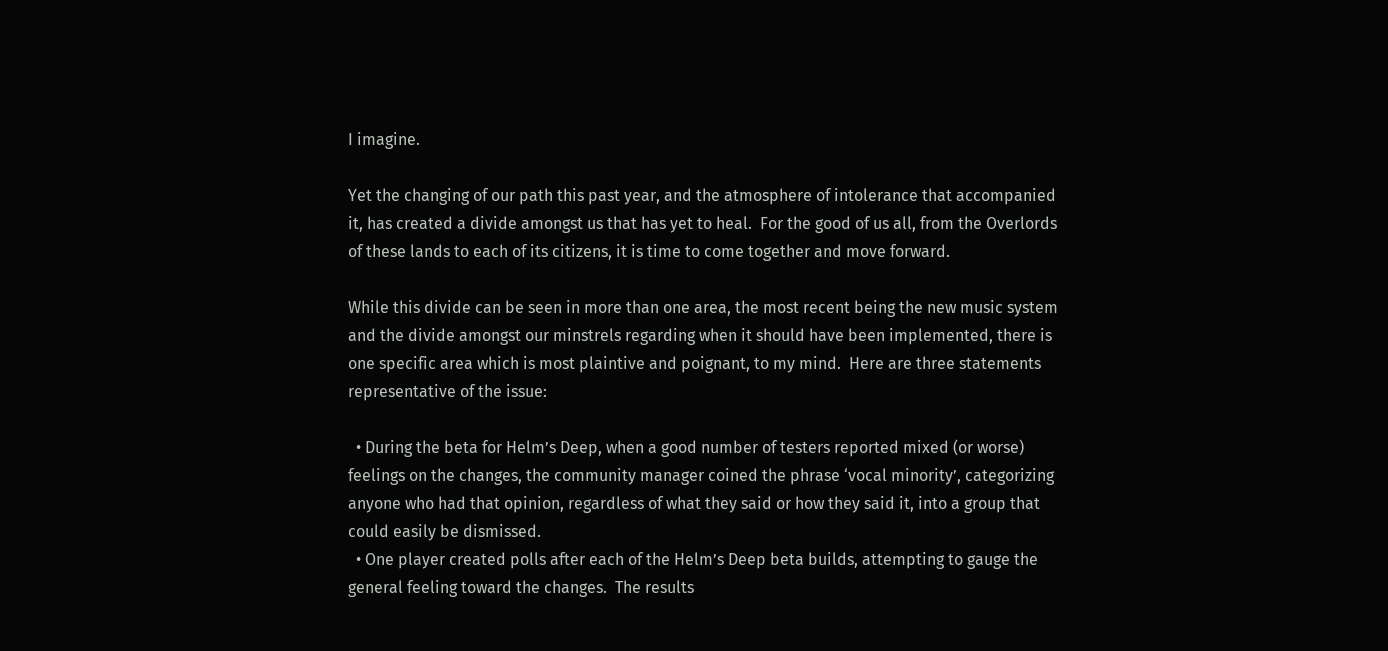I imagine.

Yet the changing of our path this past year, and the atmosphere of intolerance that accompanied it, has created a divide amongst us that has yet to heal.  For the good of us all, from the Overlords of these lands to each of its citizens, it is time to come together and move forward.

While this divide can be seen in more than one area, the most recent being the new music system and the divide amongst our minstrels regarding when it should have been implemented, there is one specific area which is most plaintive and poignant, to my mind.  Here are three statements representative of the issue:

  • During the beta for Helm’s Deep, when a good number of testers reported mixed (or worse) feelings on the changes, the community manager coined the phrase ‘vocal minority’, categorizing anyone who had that opinion, regardless of what they said or how they said it, into a group that could easily be dismissed.
  • One player created polls after each of the Helm’s Deep beta builds, attempting to gauge the general feeling toward the changes.  The results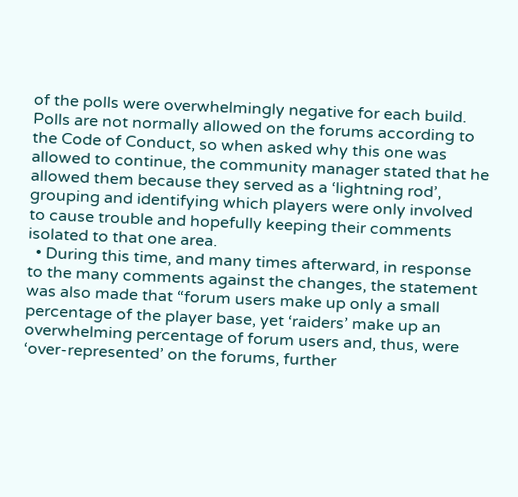of the polls were overwhelmingly negative for each build.  Polls are not normally allowed on the forums according to the Code of Conduct, so when asked why this one was allowed to continue, the community manager stated that he allowed them because they served as a ‘lightning rod’, grouping and identifying which players were only involved to cause trouble and hopefully keeping their comments isolated to that one area.
  • During this time, and many times afterward, in response to the many comments against the changes, the statement was also made that “forum users make up only a small percentage of the player base, yet ‘raiders’ make up an overwhelming percentage of forum users and, thus, were ‘over-represented’ on the forums, further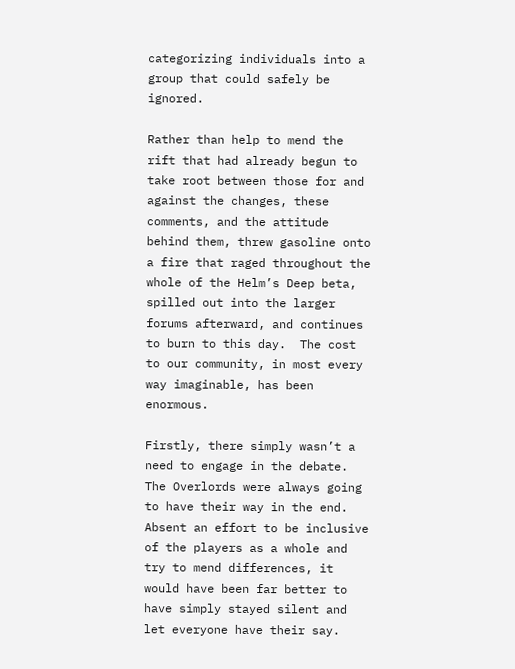categorizing individuals into a group that could safely be ignored.

Rather than help to mend the rift that had already begun to take root between those for and against the changes, these comments, and the attitude behind them, threw gasoline onto a fire that raged throughout the whole of the Helm’s Deep beta, spilled out into the larger forums afterward, and continues to burn to this day.  The cost to our community, in most every way imaginable, has been enormous.

Firstly, there simply wasn’t a need to engage in the debate.  The Overlords were always going to have their way in the end.  Absent an effort to be inclusive of the players as a whole and try to mend differences, it would have been far better to have simply stayed silent and let everyone have their say.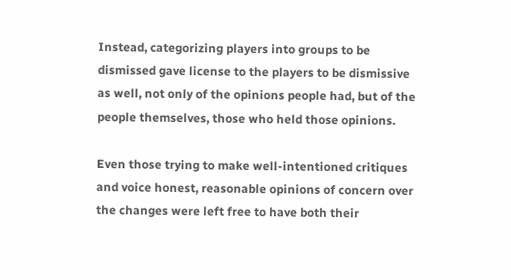Instead, categorizing players into groups to be dismissed gave license to the players to be dismissive as well, not only of the opinions people had, but of the people themselves, those who held those opinions.

Even those trying to make well-intentioned critiques and voice honest, reasonable opinions of concern over the changes were left free to have both their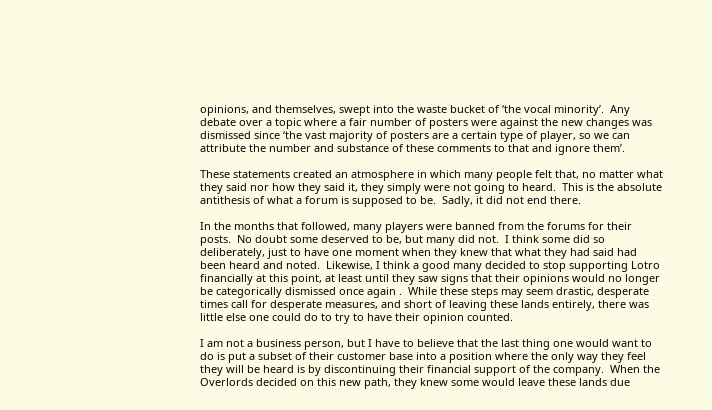opinions, and themselves, swept into the waste bucket of ‘the vocal minority’.  Any debate over a topic where a fair number of posters were against the new changes was dismissed since ‘the vast majority of posters are a certain type of player, so we can attribute the number and substance of these comments to that and ignore them’.

These statements created an atmosphere in which many people felt that, no matter what they said nor how they said it, they simply were not going to heard.  This is the absolute antithesis of what a forum is supposed to be.  Sadly, it did not end there.

In the months that followed, many players were banned from the forums for their posts.  No doubt some deserved to be, but many did not.  I think some did so deliberately, just to have one moment when they knew that what they had said had been heard and noted.  Likewise, I think a good many decided to stop supporting Lotro financially at this point, at least until they saw signs that their opinions would no longer be categorically dismissed once again .  While these steps may seem drastic, desperate times call for desperate measures, and short of leaving these lands entirely, there was little else one could do to try to have their opinion counted.

I am not a business person, but I have to believe that the last thing one would want to do is put a subset of their customer base into a position where the only way they feel they will be heard is by discontinuing their financial support of the company.  When the Overlords decided on this new path, they knew some would leave these lands due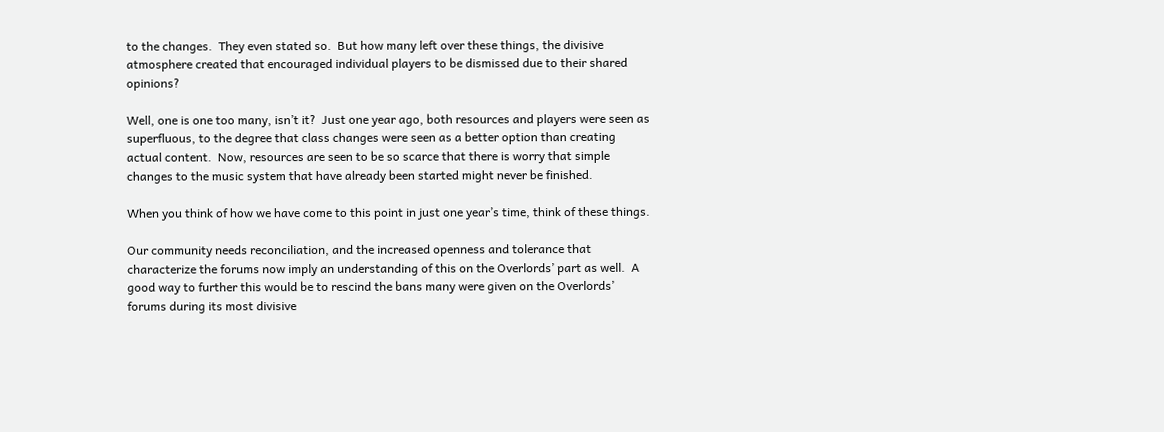to the changes.  They even stated so.  But how many left over these things, the divisive atmosphere created that encouraged individual players to be dismissed due to their shared opinions?

Well, one is one too many, isn’t it?  Just one year ago, both resources and players were seen as superfluous, to the degree that class changes were seen as a better option than creating actual content.  Now, resources are seen to be so scarce that there is worry that simple changes to the music system that have already been started might never be finished.

When you think of how we have come to this point in just one year’s time, think of these things.

Our community needs reconciliation, and the increased openness and tolerance that characterize the forums now imply an understanding of this on the Overlords’ part as well.  A good way to further this would be to rescind the bans many were given on the Overlords’ forums during its most divisive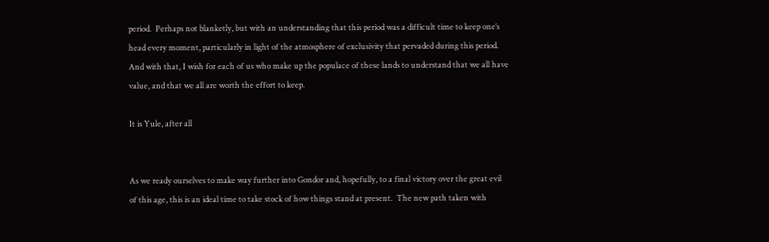period.  Perhaps not blanketly, but with an understanding that this period was a difficult time to keep one’s head every moment, particularly in light of the atmosphere of exclusivity that pervaded during this period.  And with that, I wish for each of us who make up the populace of these lands to understand that we all have value, and that we all are worth the effort to keep.

It is Yule, after all


As we ready ourselves to make way further into Gondor and, hopefully, to a final victory over the great evil of this age, this is an ideal time to take stock of how things stand at present.  The new path taken with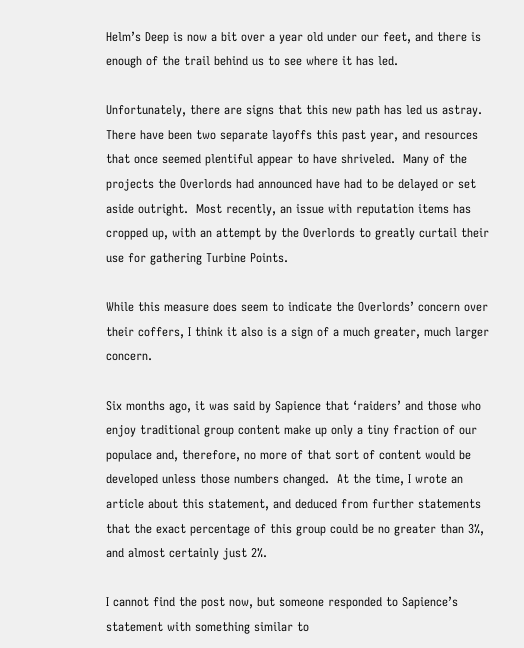Helm’s Deep is now a bit over a year old under our feet, and there is enough of the trail behind us to see where it has led.

Unfortunately, there are signs that this new path has led us astray.  There have been two separate layoffs this past year, and resources that once seemed plentiful appear to have shriveled.  Many of the projects the Overlords had announced have had to be delayed or set aside outright.  Most recently, an issue with reputation items has cropped up, with an attempt by the Overlords to greatly curtail their use for gathering Turbine Points.

While this measure does seem to indicate the Overlords’ concern over their coffers, I think it also is a sign of a much greater, much larger concern.

Six months ago, it was said by Sapience that ‘raiders’ and those who enjoy traditional group content make up only a tiny fraction of our populace and, therefore, no more of that sort of content would be developed unless those numbers changed.  At the time, I wrote an article about this statement, and deduced from further statements that the exact percentage of this group could be no greater than 3%, and almost certainly just 2%.

I cannot find the post now, but someone responded to Sapience’s statement with something similar to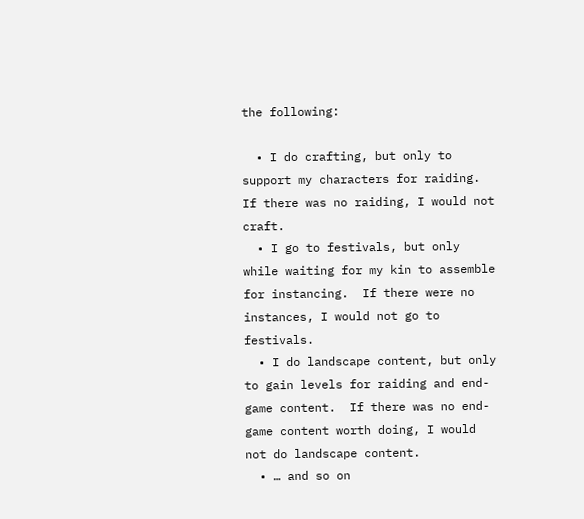the following:

  • I do crafting, but only to support my characters for raiding.  If there was no raiding, I would not craft.
  • I go to festivals, but only while waiting for my kin to assemble for instancing.  If there were no instances, I would not go to festivals.
  • I do landscape content, but only to gain levels for raiding and end-game content.  If there was no end-game content worth doing, I would not do landscape content.
  • … and so on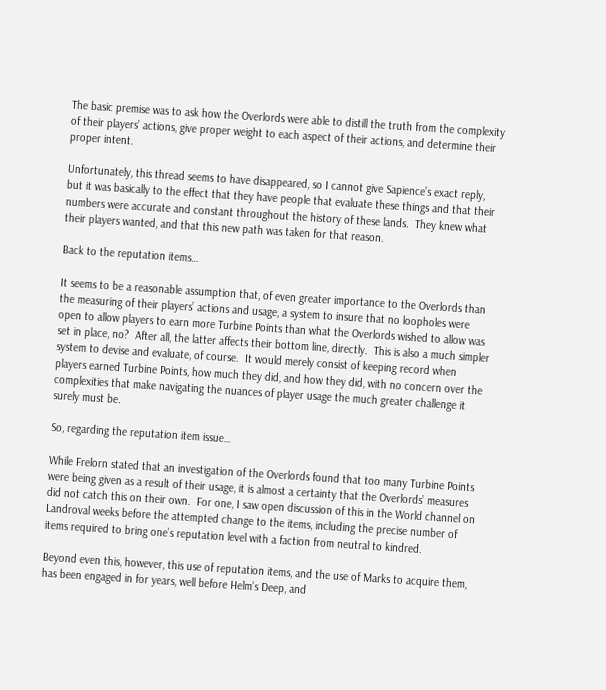The basic premise was to ask how the Overlords were able to distill the truth from the complexity of their players’ actions, give proper weight to each aspect of their actions, and determine their proper intent.

Unfortunately, this thread seems to have disappeared, so I cannot give Sapience’s exact reply, but it was basically to the effect that they have people that evaluate these things and that their numbers were accurate and constant throughout the history of these lands.  They knew what their players wanted, and that this new path was taken for that reason.

Back to the reputation items…

It seems to be a reasonable assumption that, of even greater importance to the Overlords than the measuring of their players’ actions and usage, a system to insure that no loopholes were open to allow players to earn more Turbine Points than what the Overlords wished to allow was set in place, no?  After all, the latter affects their bottom line, directly.  This is also a much simpler system to devise and evaluate, of course.  It would merely consist of keeping record when players earned Turbine Points, how much they did, and how they did, with no concern over the complexities that make navigating the nuances of player usage the much greater challenge it surely must be.

So, regarding the reputation item issue…

While Frelorn stated that an investigation of the Overlords found that too many Turbine Points were being given as a result of their usage, it is almost a certainty that the Overlords’ measures did not catch this on their own.  For one, I saw open discussion of this in the World channel on Landroval weeks before the attempted change to the items, including the precise number of items required to bring one’s reputation level with a faction from neutral to kindred.

Beyond even this, however, this use of reputation items, and the use of Marks to acquire them, has been engaged in for years, well before Helm’s Deep, and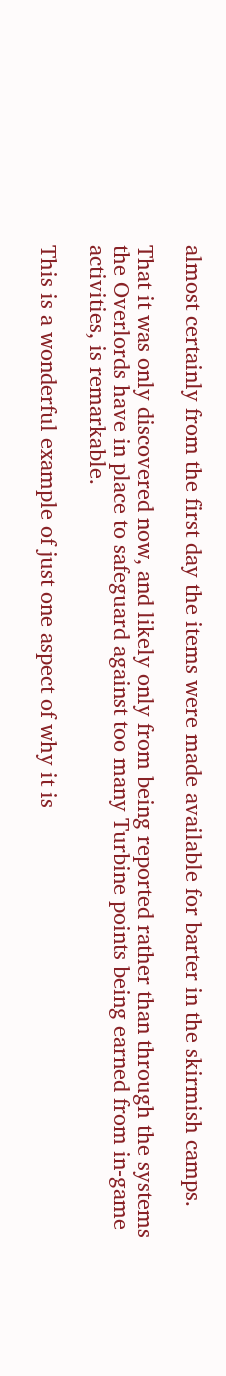almost certainly from the first day the items were made available for barter in the skirmish camps.

That it was only discovered now, and likely only from being reported rather than through the systems the Overlords have in place to safeguard against too many Turbine points being earned from in-game activities, is remarkable.

This is a wonderful example of just one aspect of why it is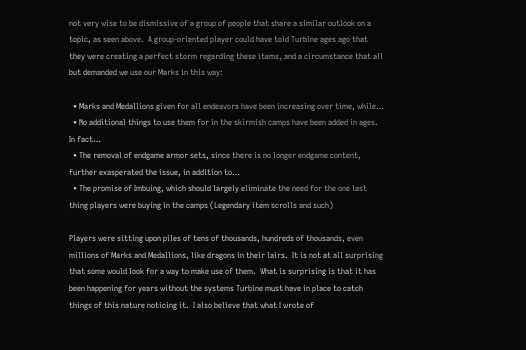not very wise to be dismissive of a group of people that share a similar outlook on a topic, as seen above.  A group-oriented player could have told Turbine ages ago that they were creating a perfect storm regarding these items, and a circumstance that all but demanded we use our Marks in this way:

  • Marks and Medallions given for all endeavors have been increasing over time, while…
  • No additional things to use them for in the skirmish camps have been added in ages.  In fact…
  • The removal of endgame armor sets, since there is no longer endgame content, further exasperated the issue, in addition to…
  • The promise of Imbuing, which should largely eliminate the need for the one last thing players were buying in the camps (Legendary item scrolls and such)

Players were sitting upon piles of tens of thousands, hundreds of thousands, even millions of Marks and Medallions, like dragons in their lairs.  It is not at all surprising that some would look for a way to make use of them.  What is surprising is that it has been happening for years without the systems Turbine must have in place to catch things of this nature noticing it.  I also believe that what I wrote of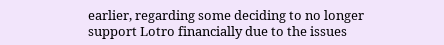earlier, regarding some deciding to no longer support Lotro financially due to the issues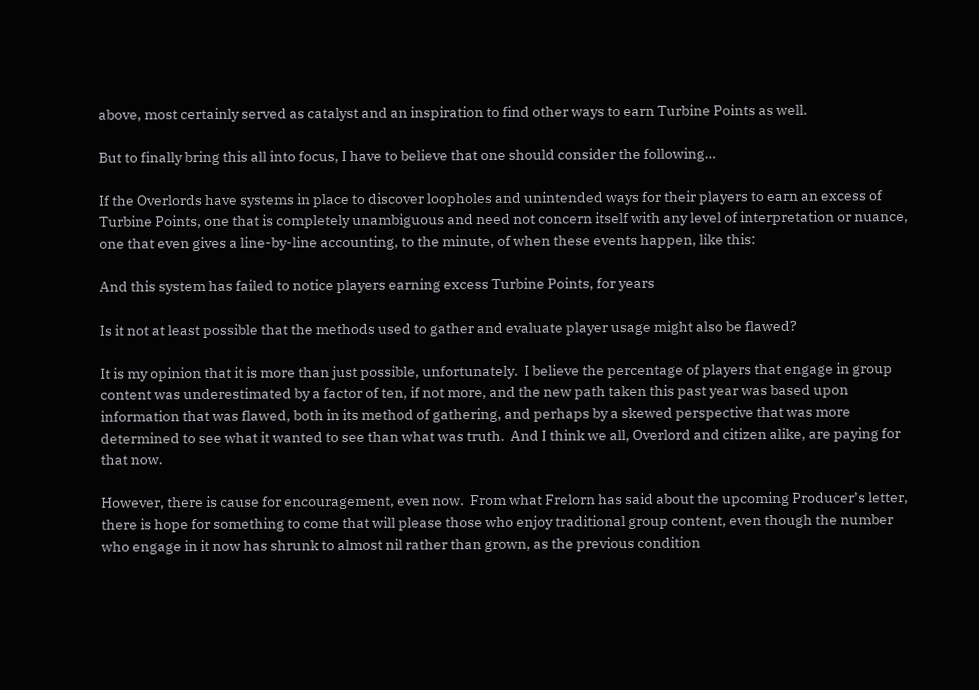above, most certainly served as catalyst and an inspiration to find other ways to earn Turbine Points as well.

But to finally bring this all into focus, I have to believe that one should consider the following…

If the Overlords have systems in place to discover loopholes and unintended ways for their players to earn an excess of Turbine Points, one that is completely unambiguous and need not concern itself with any level of interpretation or nuance, one that even gives a line-by-line accounting, to the minute, of when these events happen, like this:

And this system has failed to notice players earning excess Turbine Points, for years

Is it not at least possible that the methods used to gather and evaluate player usage might also be flawed?

It is my opinion that it is more than just possible, unfortunately.  I believe the percentage of players that engage in group content was underestimated by a factor of ten, if not more, and the new path taken this past year was based upon information that was flawed, both in its method of gathering, and perhaps by a skewed perspective that was more determined to see what it wanted to see than what was truth.  And I think we all, Overlord and citizen alike, are paying for that now.

However, there is cause for encouragement, even now.  From what Frelorn has said about the upcoming Producer’s letter, there is hope for something to come that will please those who enjoy traditional group content, even though the number who engage in it now has shrunk to almost nil rather than grown, as the previous condition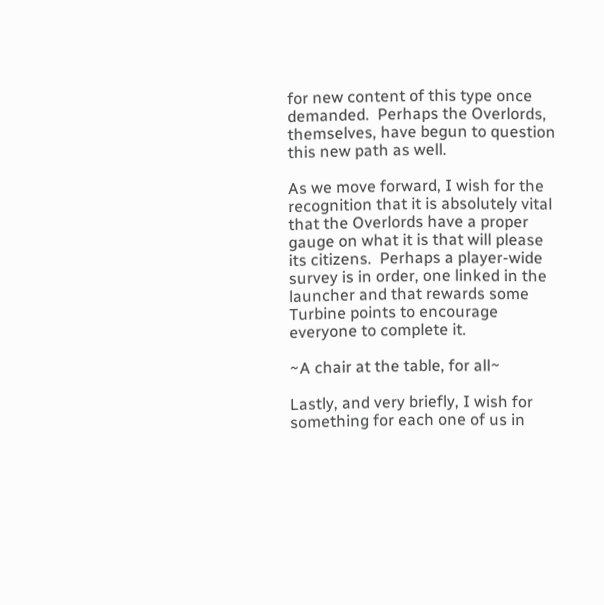for new content of this type once demanded.  Perhaps the Overlords, themselves, have begun to question this new path as well.

As we move forward, I wish for the recognition that it is absolutely vital that the Overlords have a proper gauge on what it is that will please its citizens.  Perhaps a player-wide survey is in order, one linked in the launcher and that rewards some Turbine points to encourage everyone to complete it.

~A chair at the table, for all~

Lastly, and very briefly, I wish for something for each one of us in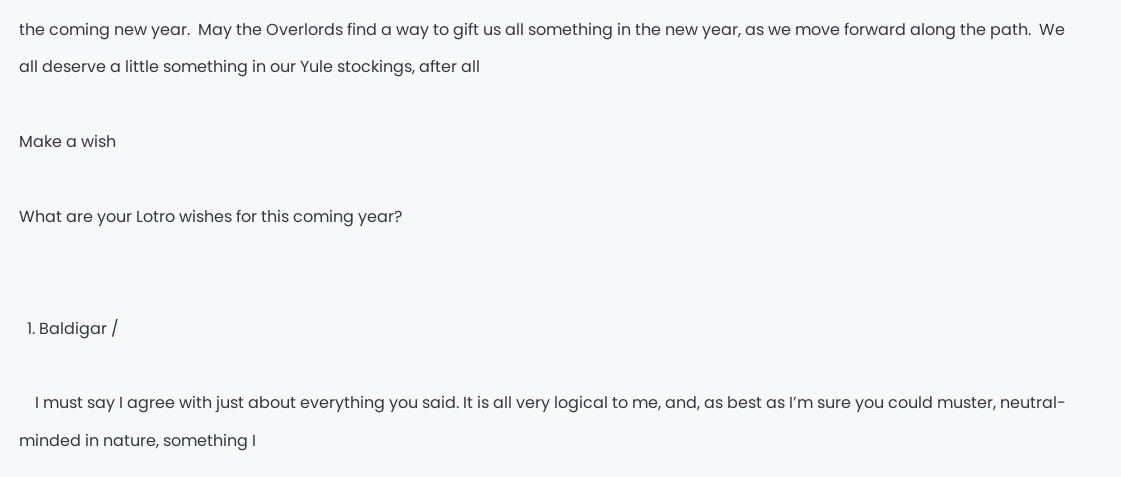the coming new year.  May the Overlords find a way to gift us all something in the new year, as we move forward along the path.  We all deserve a little something in our Yule stockings, after all

Make a wish

What are your Lotro wishes for this coming year?


  1. Baldigar /

    I must say I agree with just about everything you said. It is all very logical to me, and, as best as I’m sure you could muster, neutral-minded in nature, something I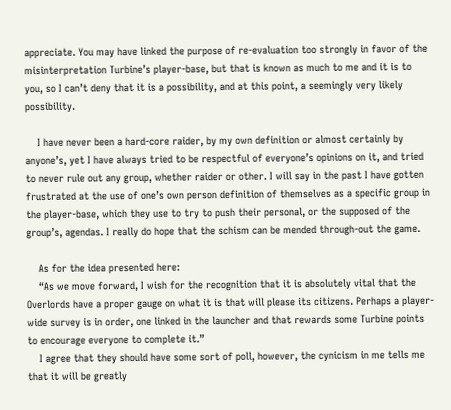appreciate. You may have linked the purpose of re-evaluation too strongly in favor of the misinterpretation Turbine’s player-base, but that is known as much to me and it is to you, so I can’t deny that it is a possibility, and at this point, a seemingly very likely possibility.

    I have never been a hard-core raider, by my own definition or almost certainly by anyone’s, yet I have always tried to be respectful of everyone’s opinions on it, and tried to never rule out any group, whether raider or other. I will say in the past I have gotten frustrated at the use of one’s own person definition of themselves as a specific group in the player-base, which they use to try to push their personal, or the supposed of the group’s, agendas. I really do hope that the schism can be mended through-out the game.

    As for the idea presented here:
    “As we move forward, I wish for the recognition that it is absolutely vital that the Overlords have a proper gauge on what it is that will please its citizens. Perhaps a player-wide survey is in order, one linked in the launcher and that rewards some Turbine points to encourage everyone to complete it.”
    I agree that they should have some sort of poll, however, the cynicism in me tells me that it will be greatly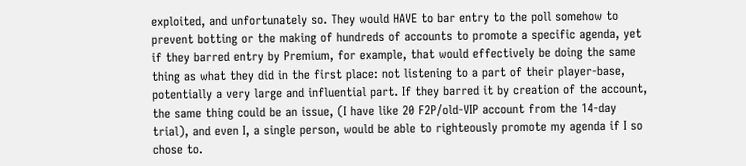exploited, and unfortunately so. They would HAVE to bar entry to the poll somehow to prevent botting or the making of hundreds of accounts to promote a specific agenda, yet if they barred entry by Premium, for example, that would effectively be doing the same thing as what they did in the first place: not listening to a part of their player-base, potentially a very large and influential part. If they barred it by creation of the account, the same thing could be an issue, (I have like 20 F2P/old-VIP account from the 14-day trial), and even I, a single person, would be able to righteously promote my agenda if I so chose to.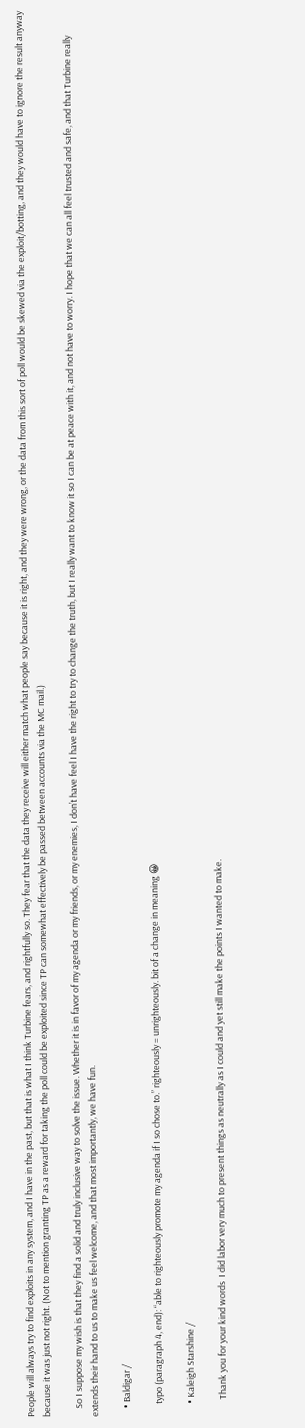People will always try to find exploits in any system, and I have in the past, but that is what I think Turbine fears, and rightfully so. They fear that the data they receive will either match what people say because it is right, and they were wrong, or the data from this sort of poll would be skewed via the exploit/botting, and they would have to ignore the result anyway because it was just not right. (Not to mention granting TP as a reward for taking the poll could be exploited since TP can somewhat effectively be passed between accounts via the MC mail.)

    So I suppose my wish is that they find a solid and truly inclusive way to solve the issue. Whether it is in favor of my agenda or my friends, or my enemies, I don’t have feel I have the right to try to change the truth, but I really want to know it so I can be at peace with it, and not have to worry. I hope that we can all feel trusted and safe, and that Turbine really extends their hand to us to make us feel welcome, and that most importantly, we have fun.

    • Baldigar /

      typo (paragraph 4, end): “able to righteously promote my agenda if I so chose to.” righteously = unrighteously. bit of a change in meaning 😀

      • Kaleigh Starshine /

        Thank you for your kind words  I did labor very much to present things as neutrally as I could and yet still make the points I wanted to make.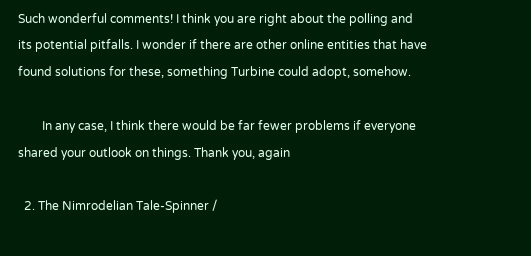Such wonderful comments! I think you are right about the polling and its potential pitfalls. I wonder if there are other online entities that have found solutions for these, something Turbine could adopt, somehow.

        In any case, I think there would be far fewer problems if everyone shared your outlook on things. Thank you, again

  2. The Nimrodelian Tale-Spinner /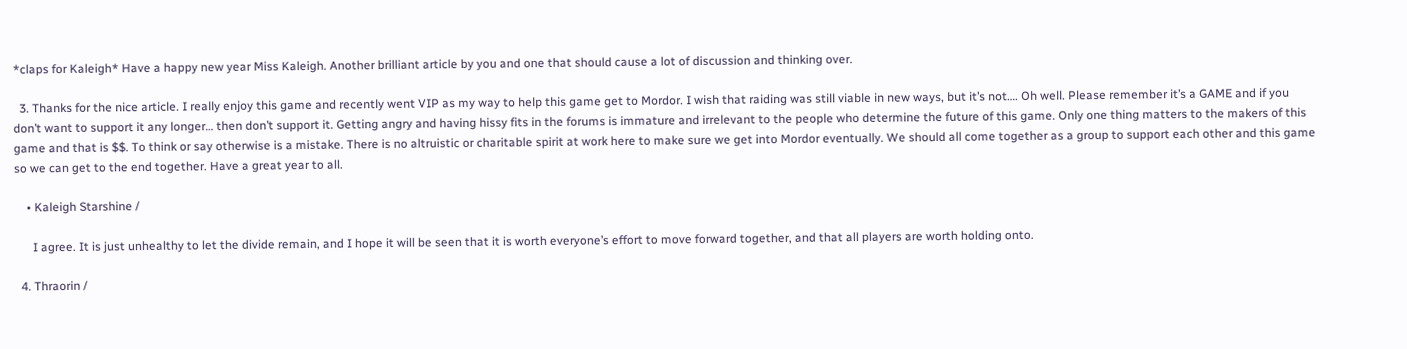*claps for Kaleigh* Have a happy new year Miss Kaleigh. Another brilliant article by you and one that should cause a lot of discussion and thinking over.

  3. Thanks for the nice article. I really enjoy this game and recently went VIP as my way to help this game get to Mordor. I wish that raiding was still viable in new ways, but it’s not…. Oh well. Please remember it’s a GAME and if you don’t want to support it any longer… then don’t support it. Getting angry and having hissy fits in the forums is immature and irrelevant to the people who determine the future of this game. Only one thing matters to the makers of this game and that is $$. To think or say otherwise is a mistake. There is no altruistic or charitable spirit at work here to make sure we get into Mordor eventually. We should all come together as a group to support each other and this game so we can get to the end together. Have a great year to all.

    • Kaleigh Starshine /

      I agree. It is just unhealthy to let the divide remain, and I hope it will be seen that it is worth everyone’s effort to move forward together, and that all players are worth holding onto.

  4. Thraorin /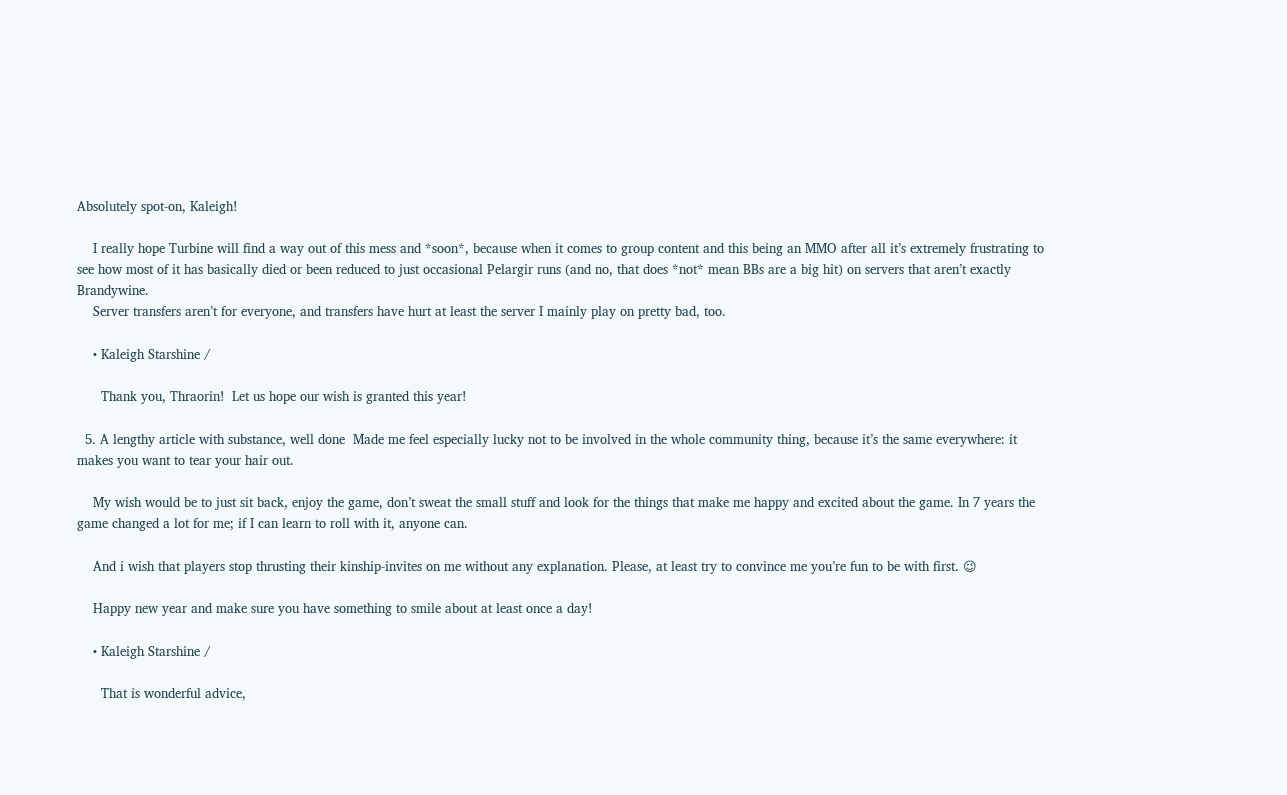Absolutely spot-on, Kaleigh!

    I really hope Turbine will find a way out of this mess and *soon*, because when it comes to group content and this being an MMO after all it’s extremely frustrating to see how most of it has basically died or been reduced to just occasional Pelargir runs (and no, that does *not* mean BBs are a big hit) on servers that aren’t exactly Brandywine.
    Server transfers aren’t for everyone, and transfers have hurt at least the server I mainly play on pretty bad, too.

    • Kaleigh Starshine /

      Thank you, Thraorin!  Let us hope our wish is granted this year!

  5. A lengthy article with substance, well done  Made me feel especially lucky not to be involved in the whole community thing, because it’s the same everywhere: it makes you want to tear your hair out.

    My wish would be to just sit back, enjoy the game, don’t sweat the small stuff and look for the things that make me happy and excited about the game. In 7 years the game changed a lot for me; if I can learn to roll with it, anyone can.

    And i wish that players stop thrusting their kinship-invites on me without any explanation. Please, at least try to convince me you’re fun to be with first. 😉

    Happy new year and make sure you have something to smile about at least once a day!

    • Kaleigh Starshine /

      That is wonderful advice,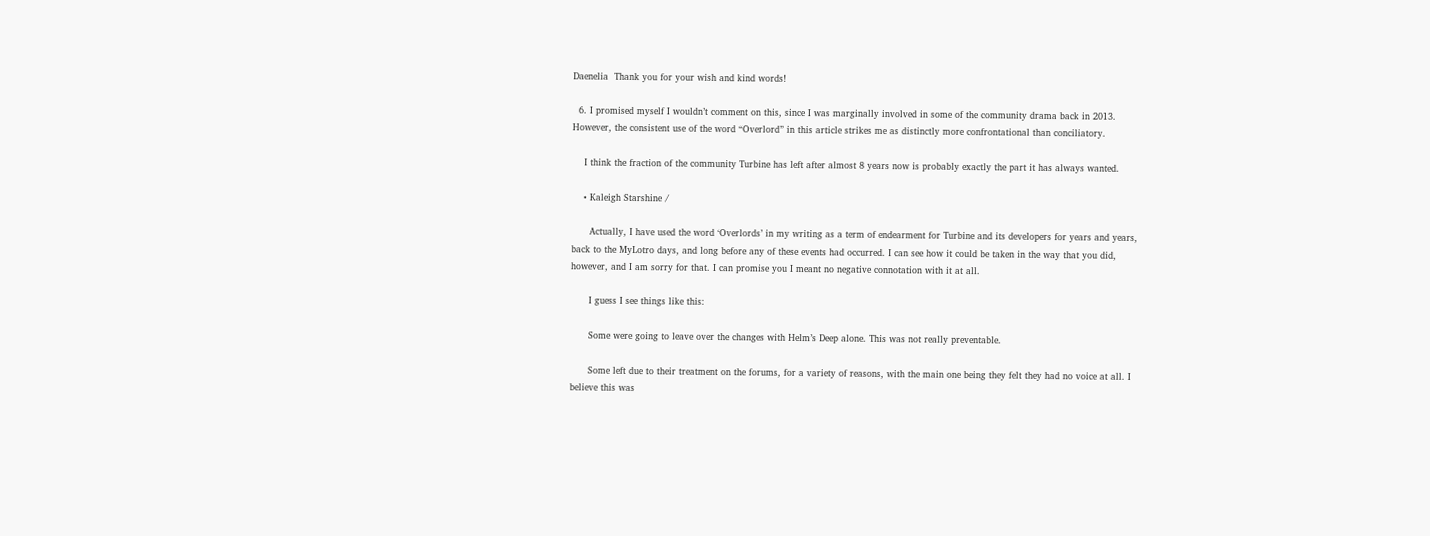Daenelia  Thank you for your wish and kind words!

  6. I promised myself I wouldn’t comment on this, since I was marginally involved in some of the community drama back in 2013. However, the consistent use of the word “Overlord” in this article strikes me as distinctly more confrontational than conciliatory.

    I think the fraction of the community Turbine has left after almost 8 years now is probably exactly the part it has always wanted.

    • Kaleigh Starshine /

      Actually, I have used the word ‘Overlords’ in my writing as a term of endearment for Turbine and its developers for years and years, back to the MyLotro days, and long before any of these events had occurred. I can see how it could be taken in the way that you did, however, and I am sorry for that. I can promise you I meant no negative connotation with it at all.

      I guess I see things like this:

      Some were going to leave over the changes with Helm’s Deep alone. This was not really preventable.

      Some left due to their treatment on the forums, for a variety of reasons, with the main one being they felt they had no voice at all. I believe this was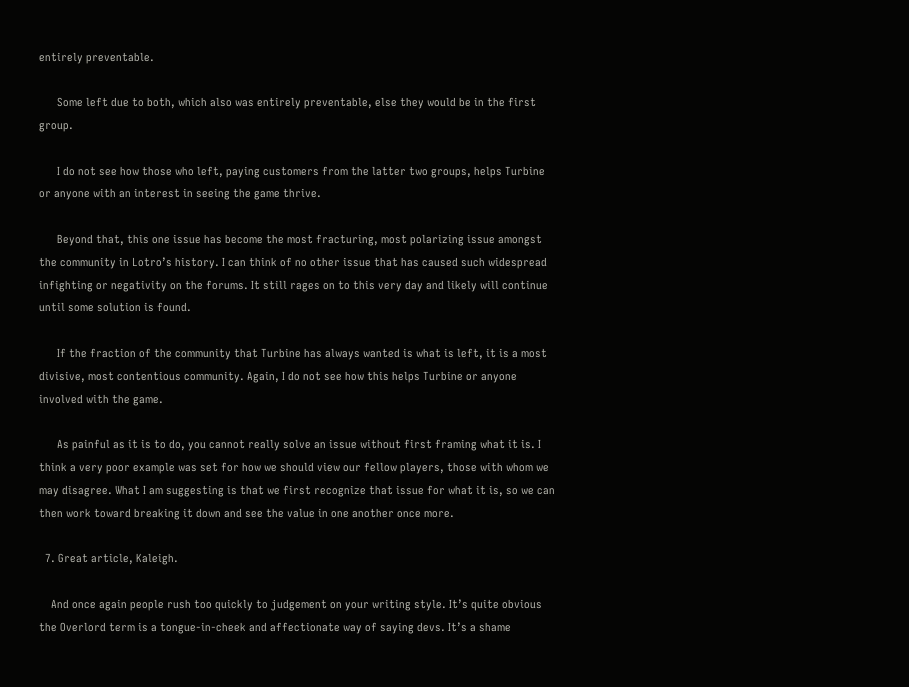entirely preventable.

      Some left due to both, which also was entirely preventable, else they would be in the first group.

      I do not see how those who left, paying customers from the latter two groups, helps Turbine or anyone with an interest in seeing the game thrive.

      Beyond that, this one issue has become the most fracturing, most polarizing issue amongst the community in Lotro’s history. I can think of no other issue that has caused such widespread infighting or negativity on the forums. It still rages on to this very day and likely will continue until some solution is found.

      If the fraction of the community that Turbine has always wanted is what is left, it is a most divisive, most contentious community. Again, I do not see how this helps Turbine or anyone involved with the game.

      As painful as it is to do, you cannot really solve an issue without first framing what it is. I think a very poor example was set for how we should view our fellow players, those with whom we may disagree. What I am suggesting is that we first recognize that issue for what it is, so we can then work toward breaking it down and see the value in one another once more.

  7. Great article, Kaleigh.

    And once again people rush too quickly to judgement on your writing style. It’s quite obvious the Overlord term is a tongue-in-cheek and affectionate way of saying devs. It’s a shame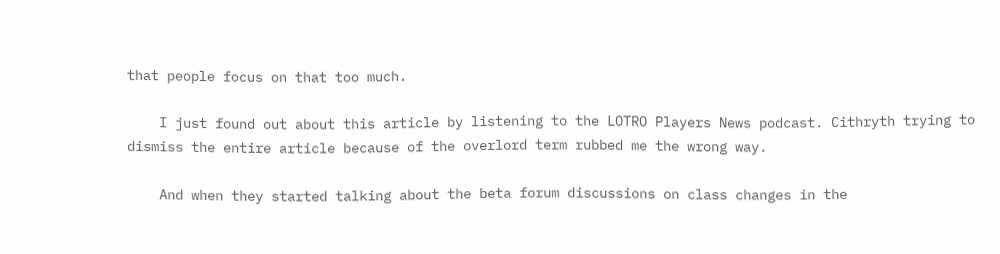that people focus on that too much.

    I just found out about this article by listening to the LOTRO Players News podcast. Cithryth trying to dismiss the entire article because of the overlord term rubbed me the wrong way.

    And when they started talking about the beta forum discussions on class changes in the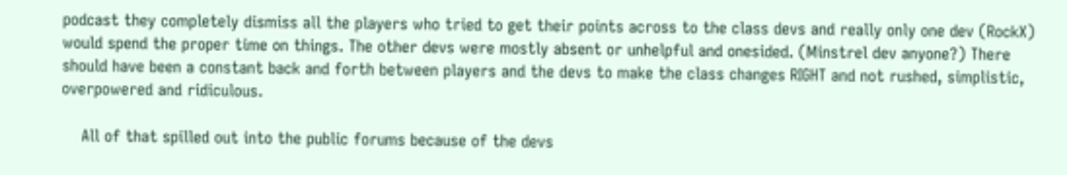podcast they completely dismiss all the players who tried to get their points across to the class devs and really only one dev (RockX) would spend the proper time on things. The other devs were mostly absent or unhelpful and onesided. (Minstrel dev anyone?) There should have been a constant back and forth between players and the devs to make the class changes RIGHT and not rushed, simplistic, overpowered and ridiculous.

    All of that spilled out into the public forums because of the devs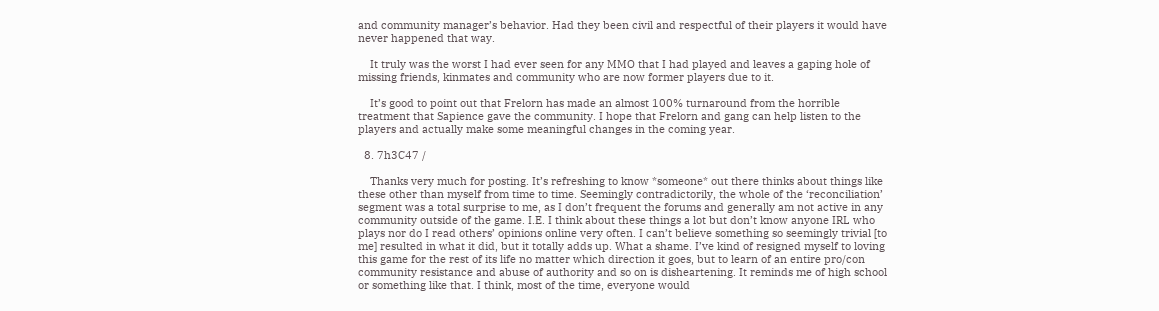and community manager’s behavior. Had they been civil and respectful of their players it would have never happened that way.

    It truly was the worst I had ever seen for any MMO that I had played and leaves a gaping hole of missing friends, kinmates and community who are now former players due to it.

    It’s good to point out that Frelorn has made an almost 100% turnaround from the horrible treatment that Sapience gave the community. I hope that Frelorn and gang can help listen to the players and actually make some meaningful changes in the coming year.

  8. 7h3C47 /

    Thanks very much for posting. It’s refreshing to know *someone* out there thinks about things like these other than myself from time to time. Seemingly contradictorily, the whole of the ‘reconciliation’ segment was a total surprise to me, as I don’t frequent the forums and generally am not active in any community outside of the game. I.E. I think about these things a lot but don’t know anyone IRL who plays nor do I read others’ opinions online very often. I can’t believe something so seemingly trivial [to me] resulted in what it did, but it totally adds up. What a shame. I’ve kind of resigned myself to loving this game for the rest of its life no matter which direction it goes, but to learn of an entire pro/con community resistance and abuse of authority and so on is disheartening. It reminds me of high school or something like that. I think, most of the time, everyone would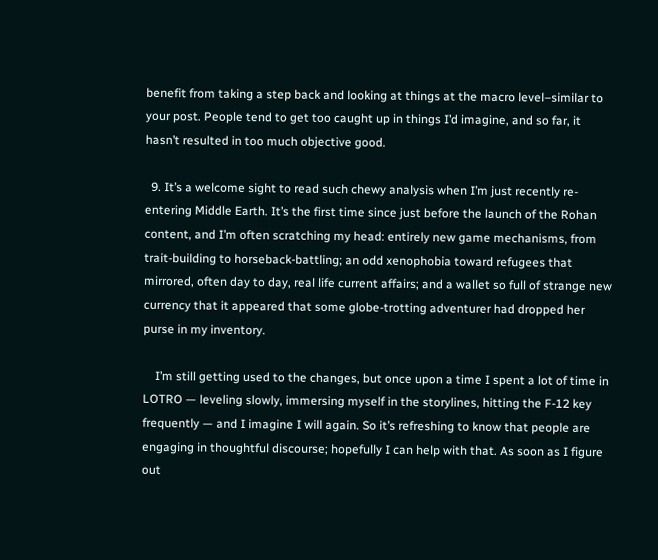benefit from taking a step back and looking at things at the macro level–similar to your post. People tend to get too caught up in things I’d imagine, and so far, it hasn’t resulted in too much objective good.

  9. It’s a welcome sight to read such chewy analysis when I’m just recently re-entering Middle Earth. It’s the first time since just before the launch of the Rohan content, and I’m often scratching my head: entirely new game mechanisms, from trait-building to horseback-battling; an odd xenophobia toward refugees that mirrored, often day to day, real life current affairs; and a wallet so full of strange new currency that it appeared that some globe-trotting adventurer had dropped her purse in my inventory.

    I’m still getting used to the changes, but once upon a time I spent a lot of time in LOTRO — leveling slowly, immersing myself in the storylines, hitting the F-12 key frequently — and I imagine I will again. So it’s refreshing to know that people are engaging in thoughtful discourse; hopefully I can help with that. As soon as I figure out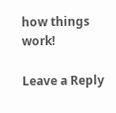how things work!

Leave a Reply